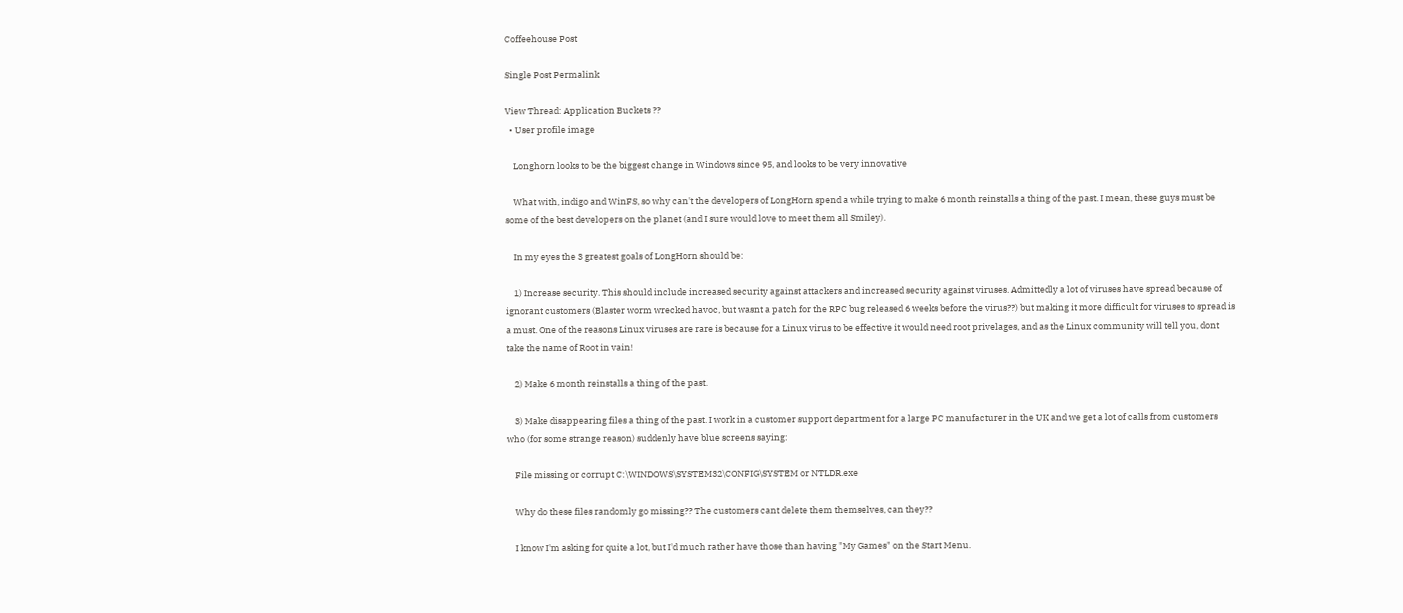Coffeehouse Post

Single Post Permalink

View Thread: Application Buckets ??
  • User profile image

    Longhorn looks to be the biggest change in Windows since 95, and looks to be very innovative

    What with, indigo and WinFS, so why can't the developers of LongHorn spend a while trying to make 6 month reinstalls a thing of the past. I mean, these guys must be some of the best developers on the planet (and I sure would love to meet them all Smiley).

    In my eyes the 3 greatest goals of LongHorn should be:

    1) Increase security. This should include increased security against attackers and increased security against viruses. Admittedly a lot of viruses have spread because of ignorant customers (Blaster worm wrecked havoc, but wasnt a patch for the RPC bug released 6 weeks before the virus??) but making it more difficult for viruses to spread is a must. One of the reasons Linux viruses are rare is because for a Linux virus to be effective it would need root privelages, and as the Linux community will tell you, dont take the name of Root in vain!

    2) Make 6 month reinstalls a thing of the past.

    3) Make disappearing files a thing of the past. I work in a customer support department for a large PC manufacturer in the UK and we get a lot of calls from customers who (for some strange reason) suddenly have blue screens saying:

    File missing or corrupt C:\WINDOWS\SYSTEM32\CONFIG\SYSTEM or NTLDR.exe

    Why do these files randomly go missing?? The customers cant delete them themselves, can they??

    I know I'm asking for quite a lot, but I'd much rather have those than having "My Games" on the Start Menu.